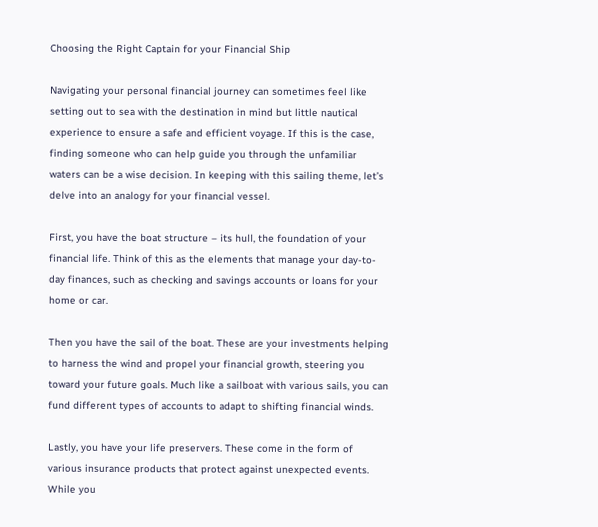Choosing the Right Captain for your Financial Ship

Navigating your personal financial journey can sometimes feel like setting out to sea with the destination in mind but little nautical experience to ensure a safe and efficient voyage. If this is the case, finding someone who can help guide you through the unfamiliar waters can be a wise decision. In keeping with this sailing theme, let’s delve into an analogy for your financial vessel.

First, you have the boat structure – its hull, the foundation of your financial life. Think of this as the elements that manage your day-to-day finances, such as checking and savings accounts or loans for your home or car.

Then you have the sail of the boat. These are your investments helping to harness the wind and propel your financial growth, steering you toward your future goals. Much like a sailboat with various sails, you can fund different types of accounts to adapt to shifting financial winds.

Lastly, you have your life preservers. These come in the form of various insurance products that protect against unexpected events. While you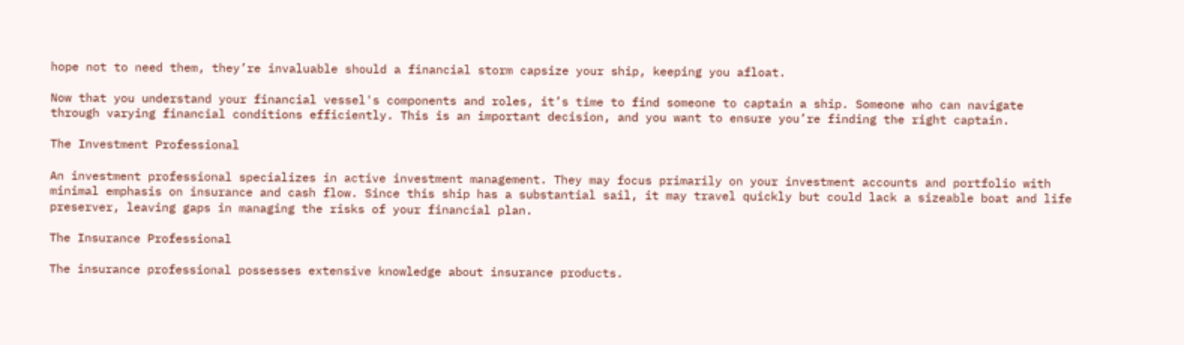hope not to need them, they’re invaluable should a financial storm capsize your ship, keeping you afloat.

Now that you understand your financial vessel's components and roles, it’s time to find someone to captain a ship. Someone who can navigate through varying financial conditions efficiently. This is an important decision, and you want to ensure you’re finding the right captain.

The Investment Professional

An investment professional specializes in active investment management. They may focus primarily on your investment accounts and portfolio with minimal emphasis on insurance and cash flow. Since this ship has a substantial sail, it may travel quickly but could lack a sizeable boat and life preserver, leaving gaps in managing the risks of your financial plan.

The Insurance Professional

The insurance professional possesses extensive knowledge about insurance products.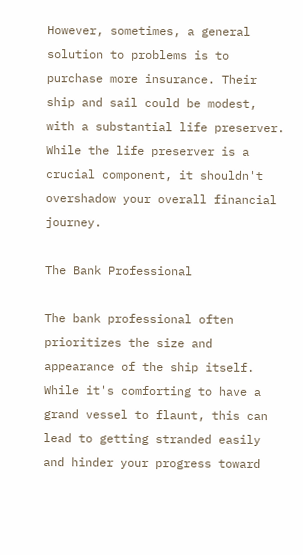However, sometimes, a general solution to problems is to purchase more insurance. Their ship and sail could be modest, with a substantial life preserver. While the life preserver is a crucial component, it shouldn't overshadow your overall financial journey.

The Bank Professional

The bank professional often prioritizes the size and appearance of the ship itself. While it's comforting to have a grand vessel to flaunt, this can lead to getting stranded easily and hinder your progress toward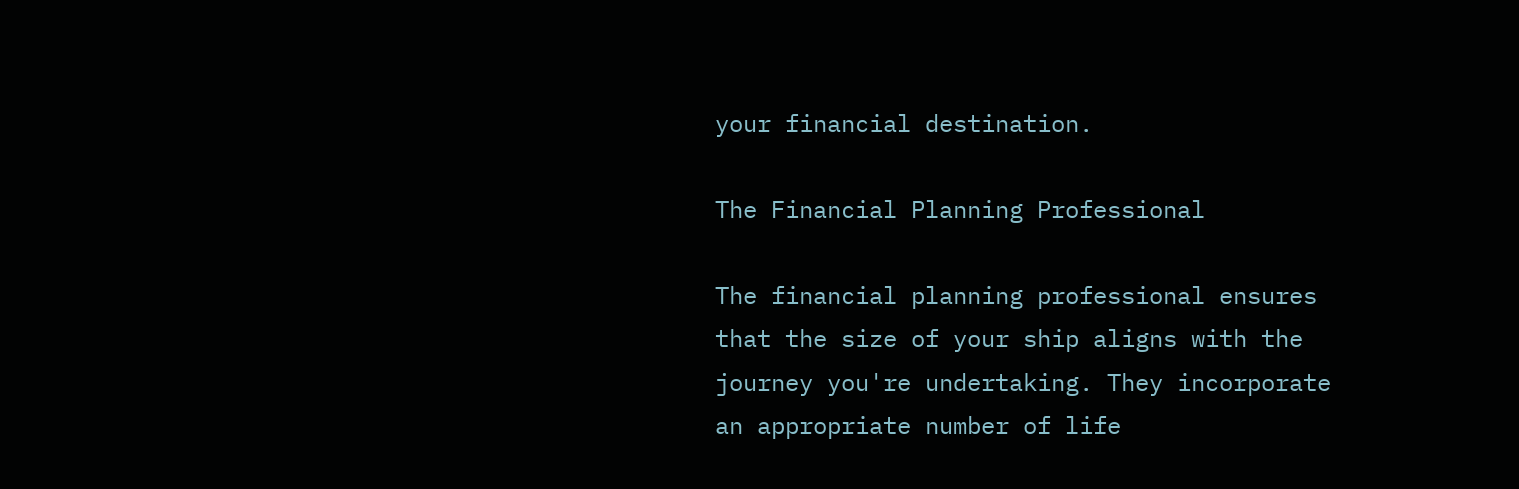your financial destination.

The Financial Planning Professional

The financial planning professional ensures that the size of your ship aligns with the journey you're undertaking. They incorporate an appropriate number of life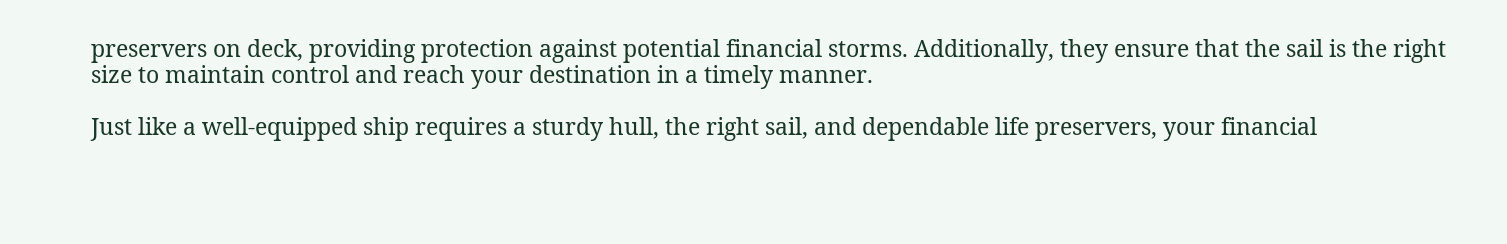preservers on deck, providing protection against potential financial storms. Additionally, they ensure that the sail is the right size to maintain control and reach your destination in a timely manner.

Just like a well-equipped ship requires a sturdy hull, the right sail, and dependable life preservers, your financial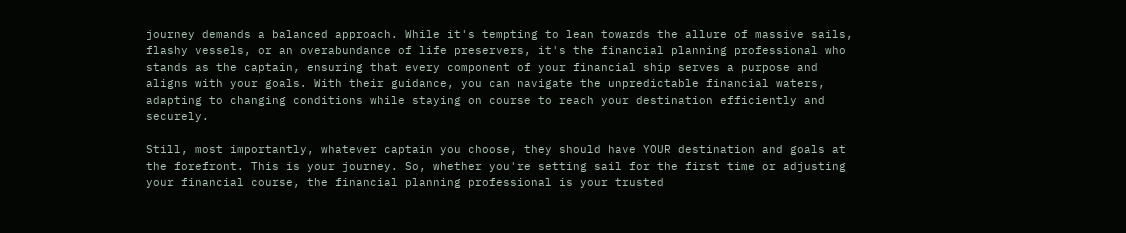journey demands a balanced approach. While it's tempting to lean towards the allure of massive sails, flashy vessels, or an overabundance of life preservers, it's the financial planning professional who stands as the captain, ensuring that every component of your financial ship serves a purpose and aligns with your goals. With their guidance, you can navigate the unpredictable financial waters, adapting to changing conditions while staying on course to reach your destination efficiently and securely.

Still, most importantly, whatever captain you choose, they should have YOUR destination and goals at the forefront. This is your journey. So, whether you're setting sail for the first time or adjusting your financial course, the financial planning professional is your trusted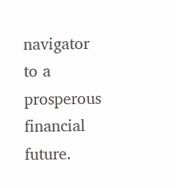navigator to a prosperous financial future.